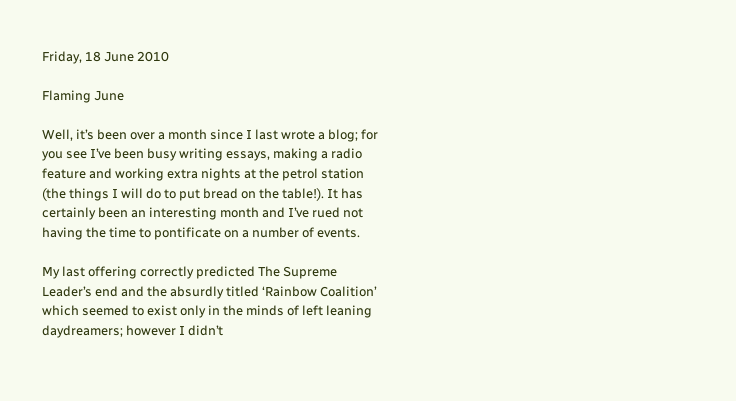Friday, 18 June 2010

Flaming June

Well, it’s been over a month since I last wrote a blog; for you see I’ve been busy writing essays, making a radio feature and working extra nights at the petrol station (the things I will do to put bread on the table!). It has certainly been an interesting month and I’ve rued not having the time to pontificate on a number of events.

My last offering correctly predicted The Supreme Leader’s end and the absurdly titled ‘Rainbow Coalition’ which seemed to exist only in the minds of left leaning daydreamers; however I didn’t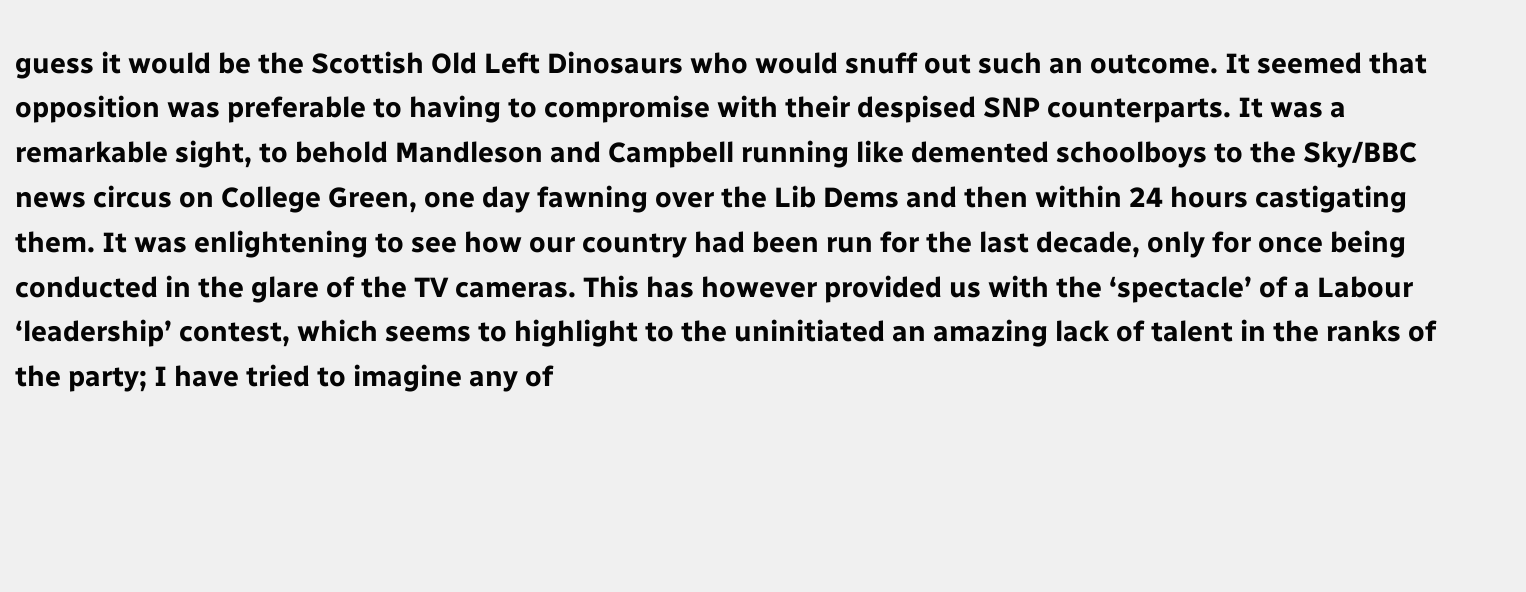guess it would be the Scottish Old Left Dinosaurs who would snuff out such an outcome. It seemed that opposition was preferable to having to compromise with their despised SNP counterparts. It was a remarkable sight, to behold Mandleson and Campbell running like demented schoolboys to the Sky/BBC news circus on College Green, one day fawning over the Lib Dems and then within 24 hours castigating them. It was enlightening to see how our country had been run for the last decade, only for once being conducted in the glare of the TV cameras. This has however provided us with the ‘spectacle’ of a Labour ‘leadership’ contest, which seems to highlight to the uninitiated an amazing lack of talent in the ranks of the party; I have tried to imagine any of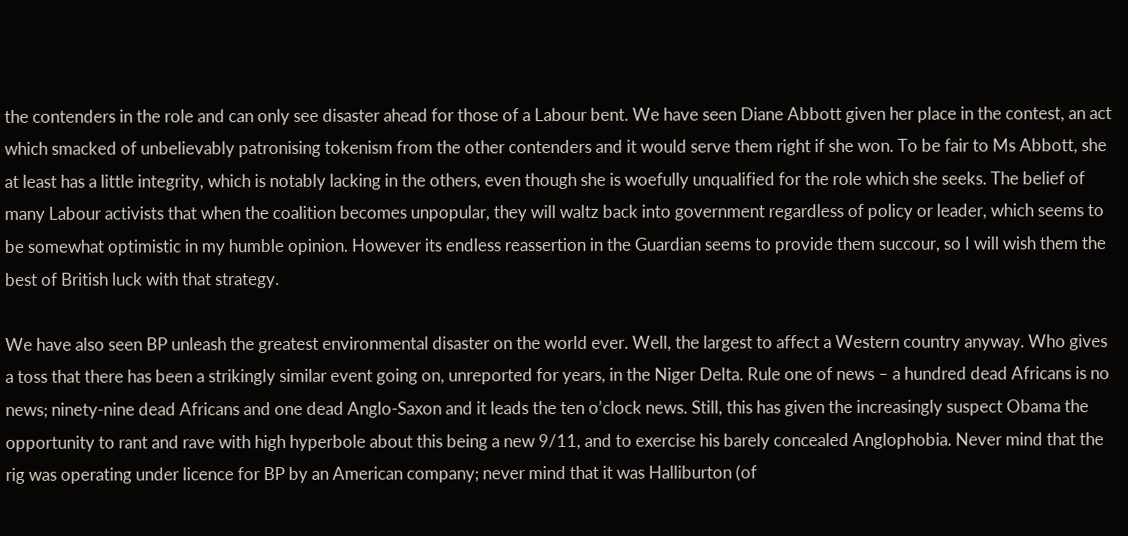the contenders in the role and can only see disaster ahead for those of a Labour bent. We have seen Diane Abbott given her place in the contest, an act which smacked of unbelievably patronising tokenism from the other contenders and it would serve them right if she won. To be fair to Ms Abbott, she at least has a little integrity, which is notably lacking in the others, even though she is woefully unqualified for the role which she seeks. The belief of many Labour activists that when the coalition becomes unpopular, they will waltz back into government regardless of policy or leader, which seems to be somewhat optimistic in my humble opinion. However its endless reassertion in the Guardian seems to provide them succour, so I will wish them the best of British luck with that strategy.

We have also seen BP unleash the greatest environmental disaster on the world ever. Well, the largest to affect a Western country anyway. Who gives a toss that there has been a strikingly similar event going on, unreported for years, in the Niger Delta. Rule one of news – a hundred dead Africans is no news; ninety-nine dead Africans and one dead Anglo-Saxon and it leads the ten o’clock news. Still, this has given the increasingly suspect Obama the opportunity to rant and rave with high hyperbole about this being a new 9/11, and to exercise his barely concealed Anglophobia. Never mind that the rig was operating under licence for BP by an American company; never mind that it was Halliburton (of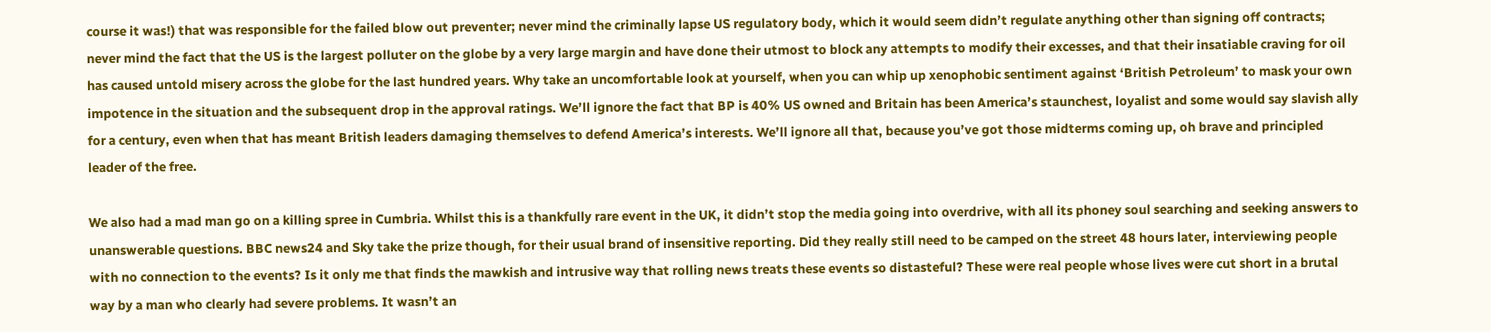course it was!) that was responsible for the failed blow out preventer; never mind the criminally lapse US regulatory body, which it would seem didn’t regulate anything other than signing off contracts; never mind the fact that the US is the largest polluter on the globe by a very large margin and have done their utmost to block any attempts to modify their excesses, and that their insatiable craving for oil has caused untold misery across the globe for the last hundred years. Why take an uncomfortable look at yourself, when you can whip up xenophobic sentiment against ‘British Petroleum’ to mask your own impotence in the situation and the subsequent drop in the approval ratings. We’ll ignore the fact that BP is 40% US owned and Britain has been America’s staunchest, loyalist and some would say slavish ally for a century, even when that has meant British leaders damaging themselves to defend America’s interests. We’ll ignore all that, because you’ve got those midterms coming up, oh brave and principled leader of the free.

We also had a mad man go on a killing spree in Cumbria. Whilst this is a thankfully rare event in the UK, it didn’t stop the media going into overdrive, with all its phoney soul searching and seeking answers to unanswerable questions. BBC news24 and Sky take the prize though, for their usual brand of insensitive reporting. Did they really still need to be camped on the street 48 hours later, interviewing people with no connection to the events? Is it only me that finds the mawkish and intrusive way that rolling news treats these events so distasteful? These were real people whose lives were cut short in a brutal way by a man who clearly had severe problems. It wasn’t an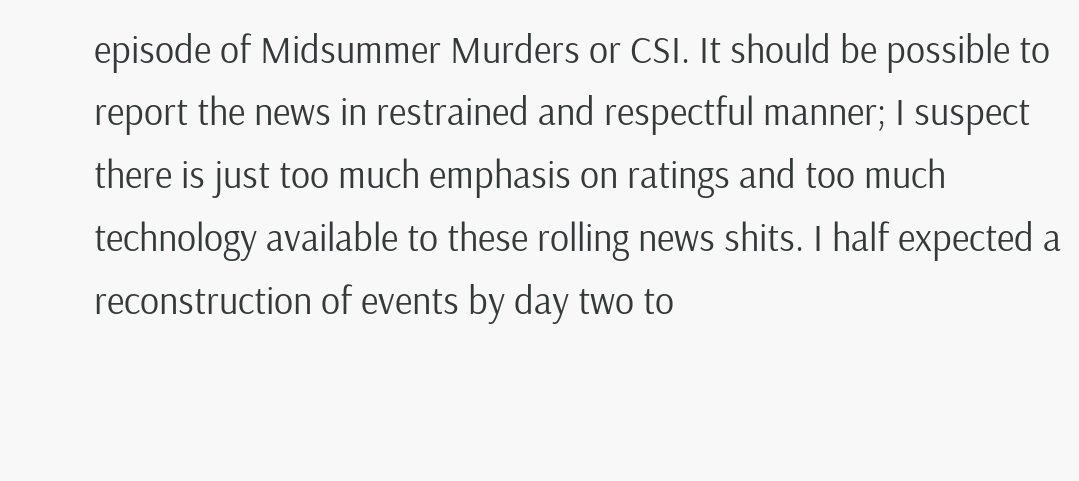episode of Midsummer Murders or CSI. It should be possible to report the news in restrained and respectful manner; I suspect there is just too much emphasis on ratings and too much technology available to these rolling news shits. I half expected a reconstruction of events by day two to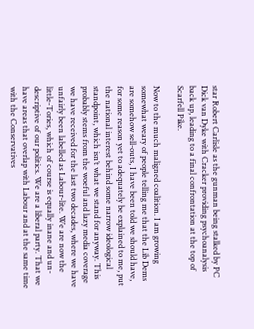star Robert Carlisle as the gunman being stalked by PC Dick van Dyke with Cracker providing psychoanalysis back up, leading to a final confrontation at the top of Scarfell Pike.

Now to the much maligned coalition. I am growing somewhat weary of people telling me that the Lib Dems are somehow sell-outs, I have been told we should have, for some reason yet to adequately be explained to me, put the national interest behind some narrow ideological standpoint, which isn’t what we stand for anyway. This probably stems from the woeful and lazy media coverage we have received for the last two decades, where we have unfairly been labelled as Labour-lite. We are now the little-Tories, which of course is equally inane and un-descriptive of our politics. We are a liberal party. That we have areas that overlap with Labour and at the same time with the Conservatives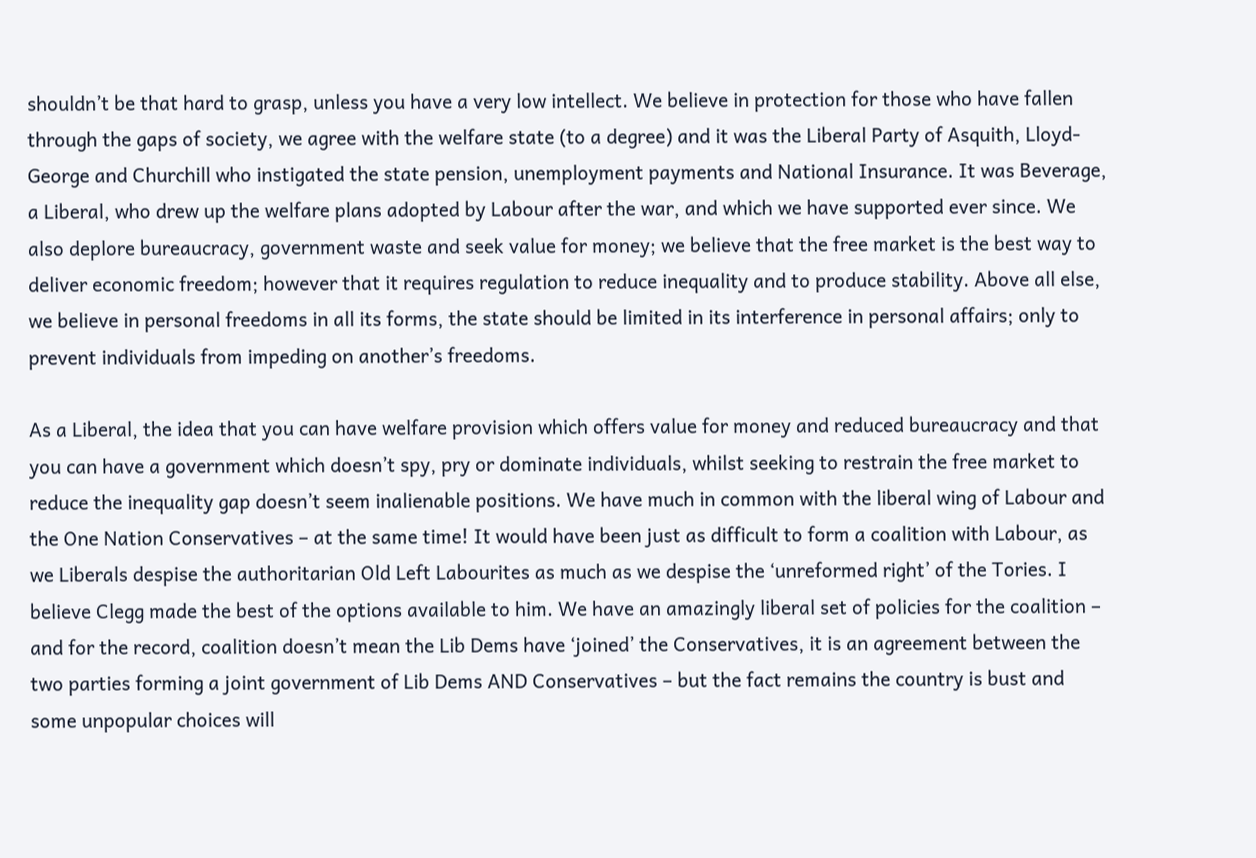shouldn’t be that hard to grasp, unless you have a very low intellect. We believe in protection for those who have fallen through the gaps of society, we agree with the welfare state (to a degree) and it was the Liberal Party of Asquith, Lloyd-George and Churchill who instigated the state pension, unemployment payments and National Insurance. It was Beverage, a Liberal, who drew up the welfare plans adopted by Labour after the war, and which we have supported ever since. We also deplore bureaucracy, government waste and seek value for money; we believe that the free market is the best way to deliver economic freedom; however that it requires regulation to reduce inequality and to produce stability. Above all else, we believe in personal freedoms in all its forms, the state should be limited in its interference in personal affairs; only to prevent individuals from impeding on another’s freedoms.

As a Liberal, the idea that you can have welfare provision which offers value for money and reduced bureaucracy and that you can have a government which doesn’t spy, pry or dominate individuals, whilst seeking to restrain the free market to reduce the inequality gap doesn’t seem inalienable positions. We have much in common with the liberal wing of Labour and the One Nation Conservatives – at the same time! It would have been just as difficult to form a coalition with Labour, as we Liberals despise the authoritarian Old Left Labourites as much as we despise the ‘unreformed right’ of the Tories. I believe Clegg made the best of the options available to him. We have an amazingly liberal set of policies for the coalition – and for the record, coalition doesn’t mean the Lib Dems have ‘joined’ the Conservatives, it is an agreement between the two parties forming a joint government of Lib Dems AND Conservatives – but the fact remains the country is bust and some unpopular choices will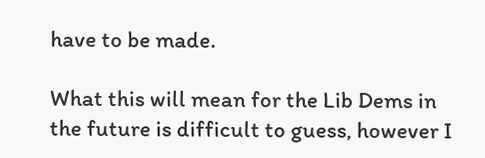have to be made.

What this will mean for the Lib Dems in the future is difficult to guess, however I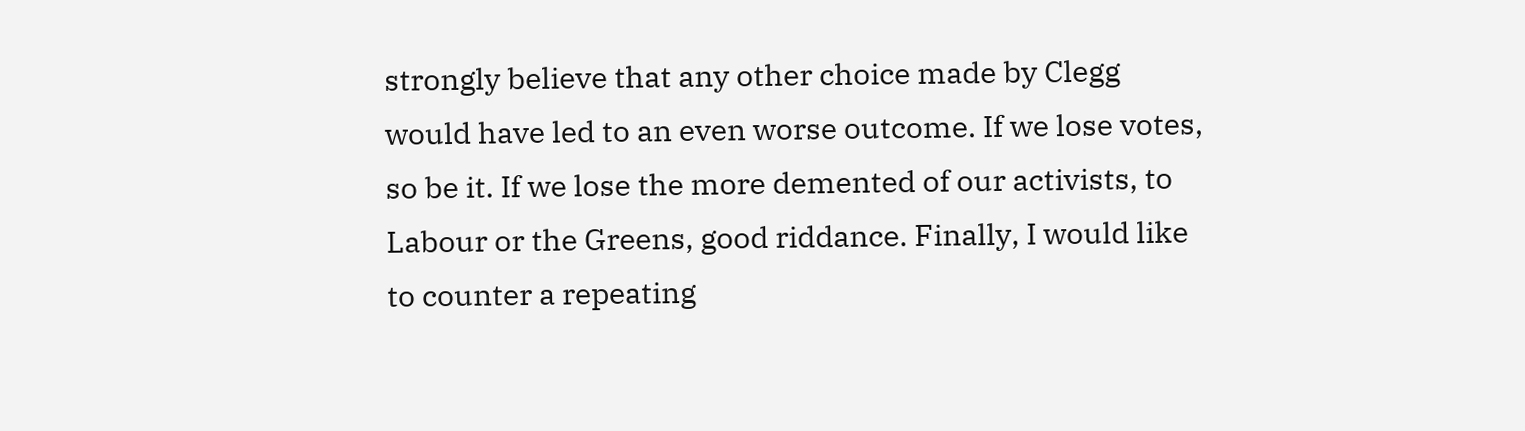strongly believe that any other choice made by Clegg would have led to an even worse outcome. If we lose votes, so be it. If we lose the more demented of our activists, to Labour or the Greens, good riddance. Finally, I would like to counter a repeating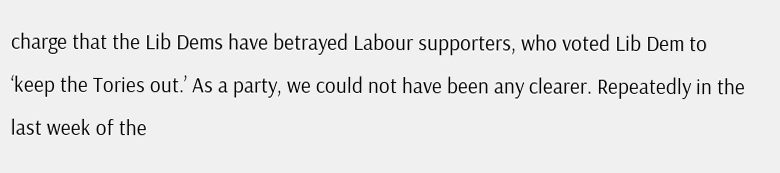charge that the Lib Dems have betrayed Labour supporters, who voted Lib Dem to ‘keep the Tories out.’ As a party, we could not have been any clearer. Repeatedly in the last week of the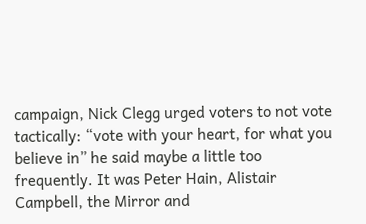campaign, Nick Clegg urged voters to not vote tactically: “vote with your heart, for what you believe in” he said maybe a little too frequently. It was Peter Hain, Alistair Campbell, the Mirror and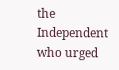the Independent who urged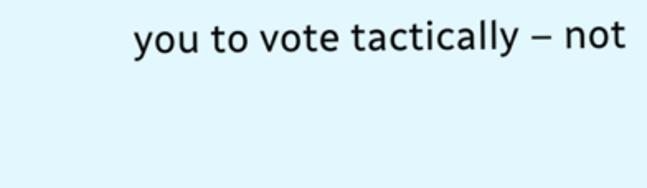you to vote tactically – not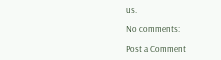us.

No comments:

Post a Comment